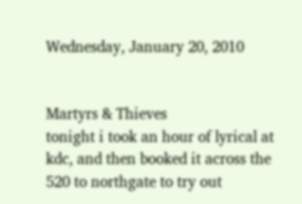Wednesday, January 20, 2010


Martyrs & Thieves
tonight i took an hour of lyrical at kdc, and then booked it across the 520 to northgate to try out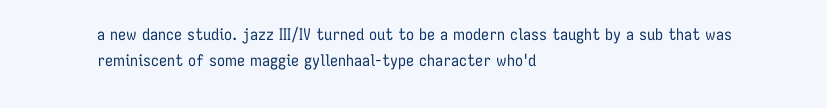a new dance studio. jazz III/IV turned out to be a modern class taught by a sub that was reminiscent of some maggie gyllenhaal-type character who'd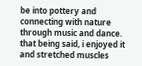be into pottery and connecting with nature through music and dance. that being said, i enjoyed it and stretched muscles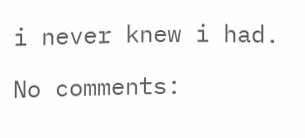i never knew i had.

No comments: